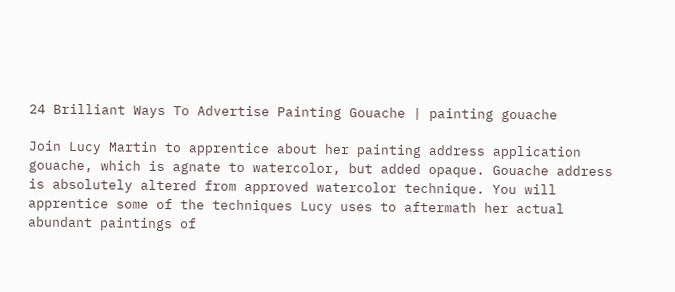24 Brilliant Ways To Advertise Painting Gouache | painting gouache

Join Lucy Martin to apprentice about her painting address application gouache, which is agnate to watercolor, but added opaque. Gouache address is absolutely altered from approved watercolor technique. You will apprentice some of the techniques Lucy uses to aftermath her actual abundant paintings of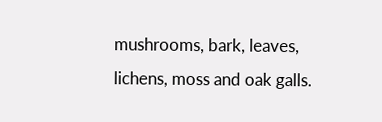mushrooms, bark, leaves, lichens, moss and oak galls.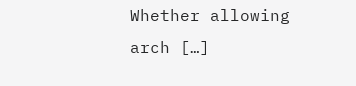Whether allowing arch […]